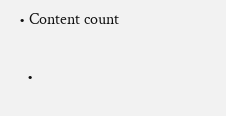• Content count

  •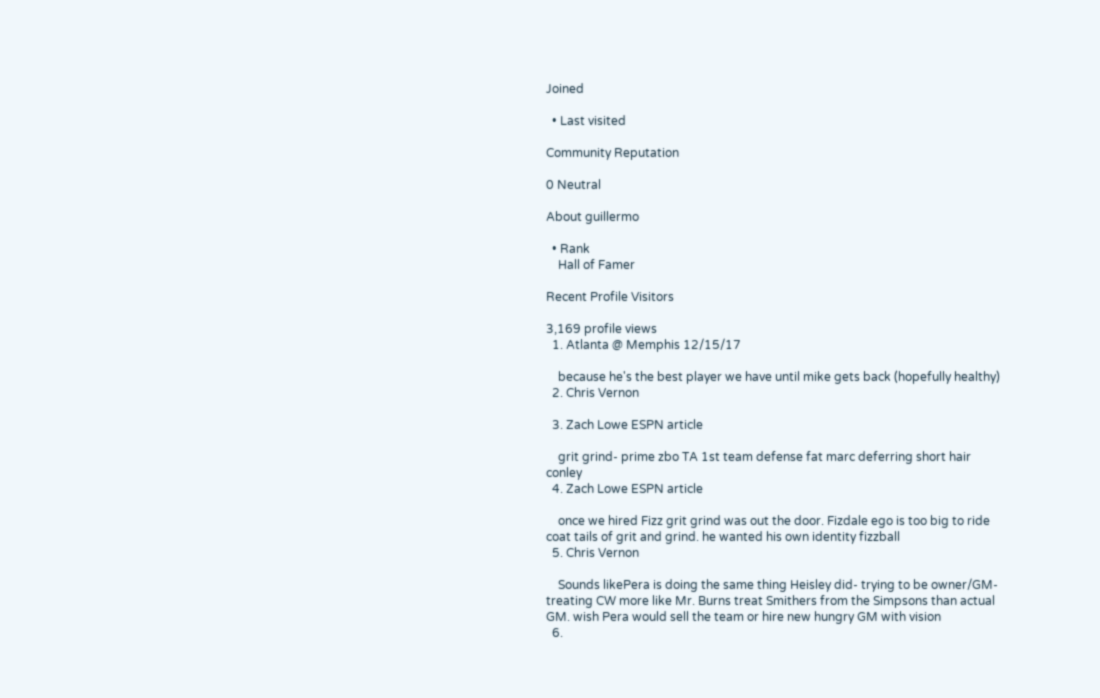Joined

  • Last visited

Community Reputation

0 Neutral

About guillermo

  • Rank
    Hall of Famer

Recent Profile Visitors

3,169 profile views
  1. Atlanta @ Memphis 12/15/17

    because he's the best player we have until mike gets back (hopefully healthy)
  2. Chris Vernon

  3. Zach Lowe ESPN article

    grit grind- prime zbo TA 1st team defense fat marc deferring short hair conley
  4. Zach Lowe ESPN article

    once we hired Fizz grit grind was out the door. Fizdale ego is too big to ride coat tails of grit and grind. he wanted his own identity fizzball
  5. Chris Vernon

    Sounds likePera is doing the same thing Heisley did- trying to be owner/GM- treating CW more like Mr. Burns treat Smithers from the Simpsons than actual GM. wish Pera would sell the team or hire new hungry GM with vision
  6.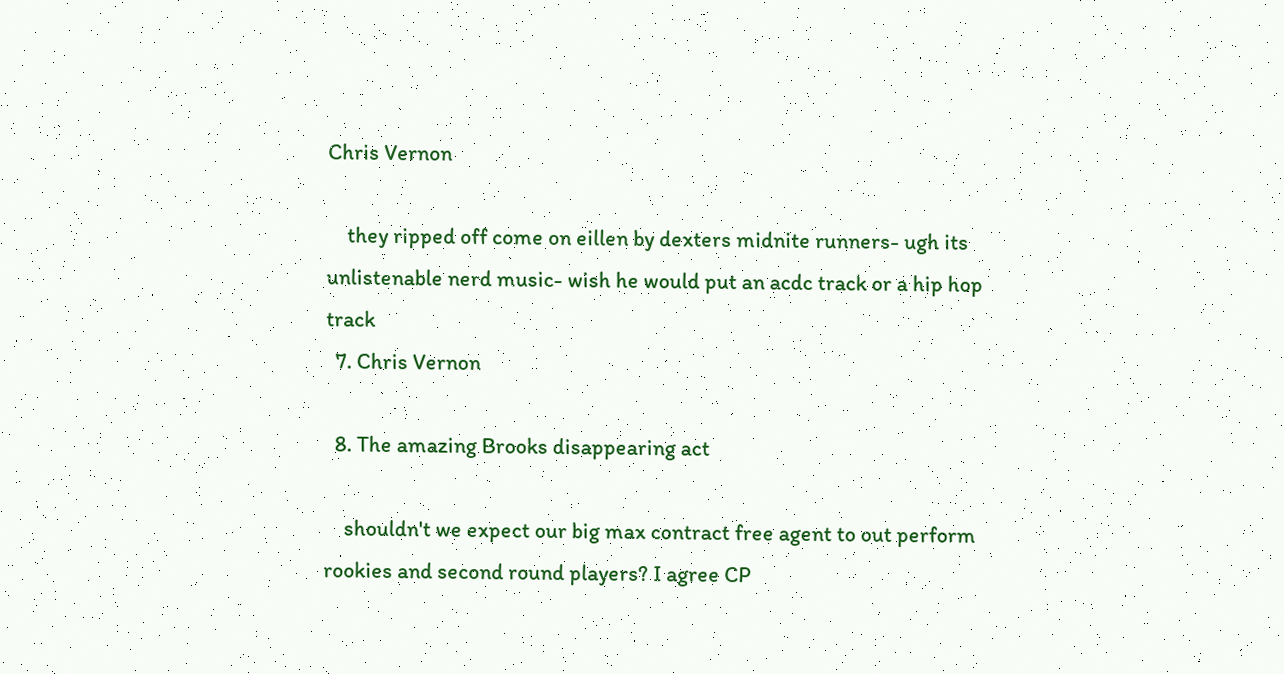Chris Vernon

    they ripped off come on eillen by dexters midnite runners- ugh its unlistenable nerd music- wish he would put an acdc track or a hip hop track
  7. Chris Vernon

  8. The amazing Brooks disappearing act

    shouldn't we expect our big max contract free agent to out perform rookies and second round players? I agree CP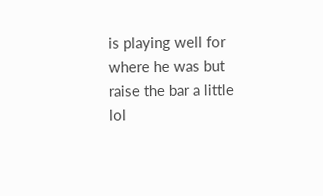is playing well for where he was but raise the bar a little lol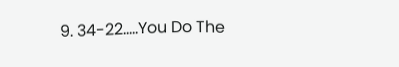9. 34-22.....You Do The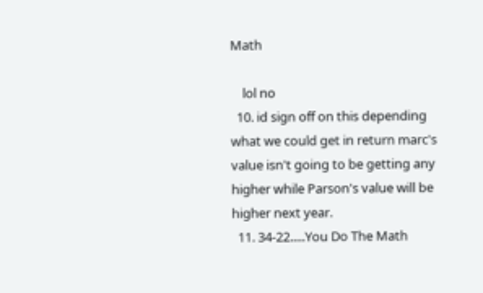Math

    lol no
  10. id sign off on this depending what we could get in return marc's value isn't going to be getting any higher while Parson's value will be higher next year.
  11. 34-22.....You Do The Math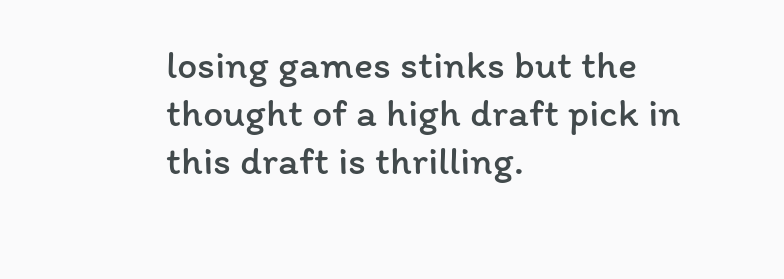losing games stinks but the thought of a high draft pick in this draft is thrilling.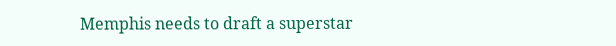Memphis needs to draft a superstar